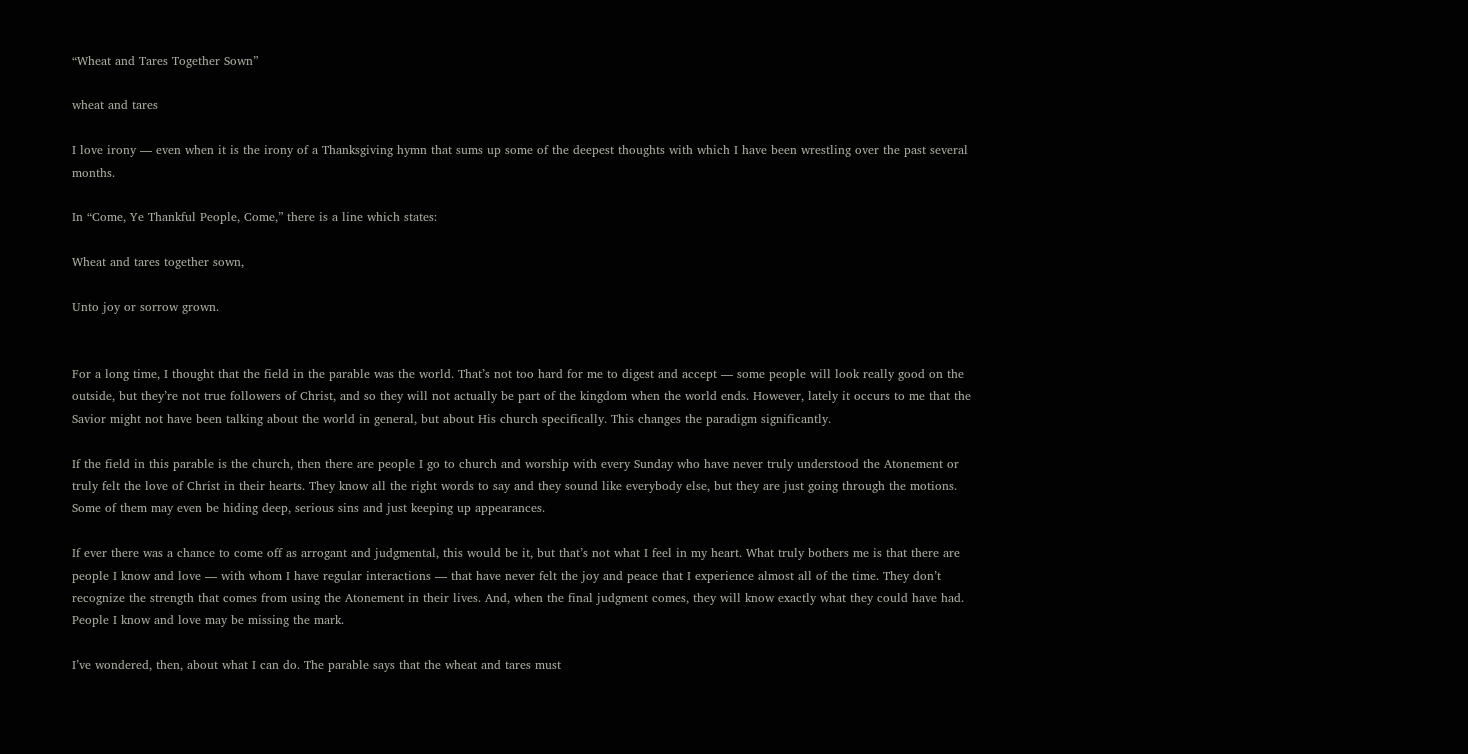“Wheat and Tares Together Sown”

wheat and tares

I love irony — even when it is the irony of a Thanksgiving hymn that sums up some of the deepest thoughts with which I have been wrestling over the past several months.

In “Come, Ye Thankful People, Come,” there is a line which states:

Wheat and tares together sown,

Unto joy or sorrow grown.


For a long time, I thought that the field in the parable was the world. That’s not too hard for me to digest and accept — some people will look really good on the outside, but they’re not true followers of Christ, and so they will not actually be part of the kingdom when the world ends. However, lately it occurs to me that the Savior might not have been talking about the world in general, but about His church specifically. This changes the paradigm significantly.

If the field in this parable is the church, then there are people I go to church and worship with every Sunday who have never truly understood the Atonement or truly felt the love of Christ in their hearts. They know all the right words to say and they sound like everybody else, but they are just going through the motions. Some of them may even be hiding deep, serious sins and just keeping up appearances.

If ever there was a chance to come off as arrogant and judgmental, this would be it, but that’s not what I feel in my heart. What truly bothers me is that there are people I know and love — with whom I have regular interactions — that have never felt the joy and peace that I experience almost all of the time. They don’t recognize the strength that comes from using the Atonement in their lives. And, when the final judgment comes, they will know exactly what they could have had. People I know and love may be missing the mark.

I’ve wondered, then, about what I can do. The parable says that the wheat and tares must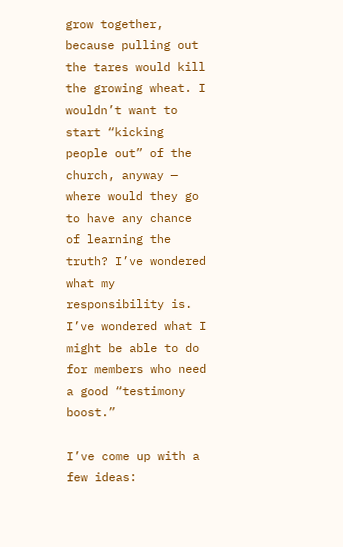grow together, because pulling out the tares would kill the growing wheat. I wouldn’t want to start “kicking people out” of the church, anyway — where would they go to have any chance of learning the truth? I’ve wondered what my responsibility is. I’ve wondered what I might be able to do for members who need a good “testimony boost.”

I’ve come up with a few ideas: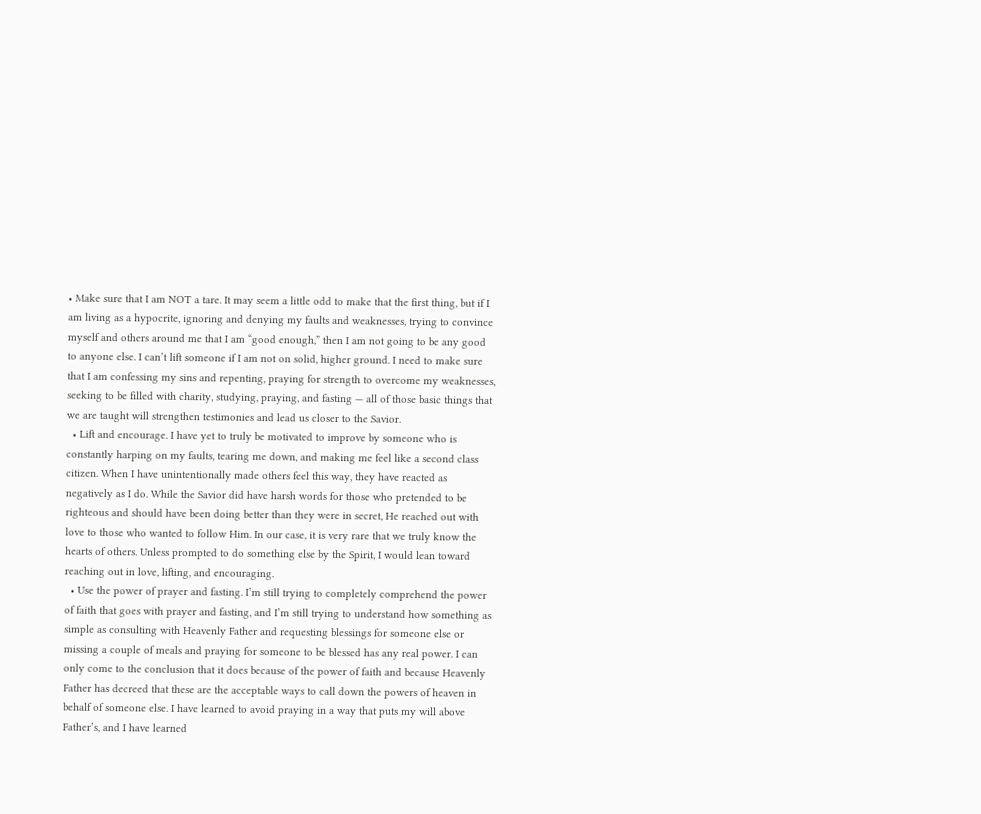• Make sure that I am NOT a tare. It may seem a little odd to make that the first thing, but if I am living as a hypocrite, ignoring and denying my faults and weaknesses, trying to convince myself and others around me that I am “good enough,” then I am not going to be any good to anyone else. I can’t lift someone if I am not on solid, higher ground. I need to make sure that I am confessing my sins and repenting, praying for strength to overcome my weaknesses, seeking to be filled with charity, studying, praying, and fasting — all of those basic things that we are taught will strengthen testimonies and lead us closer to the Savior.
  • Lift and encourage. I have yet to truly be motivated to improve by someone who is constantly harping on my faults, tearing me down, and making me feel like a second class citizen. When I have unintentionally made others feel this way, they have reacted as negatively as I do. While the Savior did have harsh words for those who pretended to be righteous and should have been doing better than they were in secret, He reached out with love to those who wanted to follow Him. In our case, it is very rare that we truly know the hearts of others. Unless prompted to do something else by the Spirit, I would lean toward reaching out in love, lifting, and encouraging.
  • Use the power of prayer and fasting. I’m still trying to completely comprehend the power of faith that goes with prayer and fasting, and I’m still trying to understand how something as simple as consulting with Heavenly Father and requesting blessings for someone else or missing a couple of meals and praying for someone to be blessed has any real power. I can only come to the conclusion that it does because of the power of faith and because Heavenly Father has decreed that these are the acceptable ways to call down the powers of heaven in behalf of someone else. I have learned to avoid praying in a way that puts my will above Father’s, and I have learned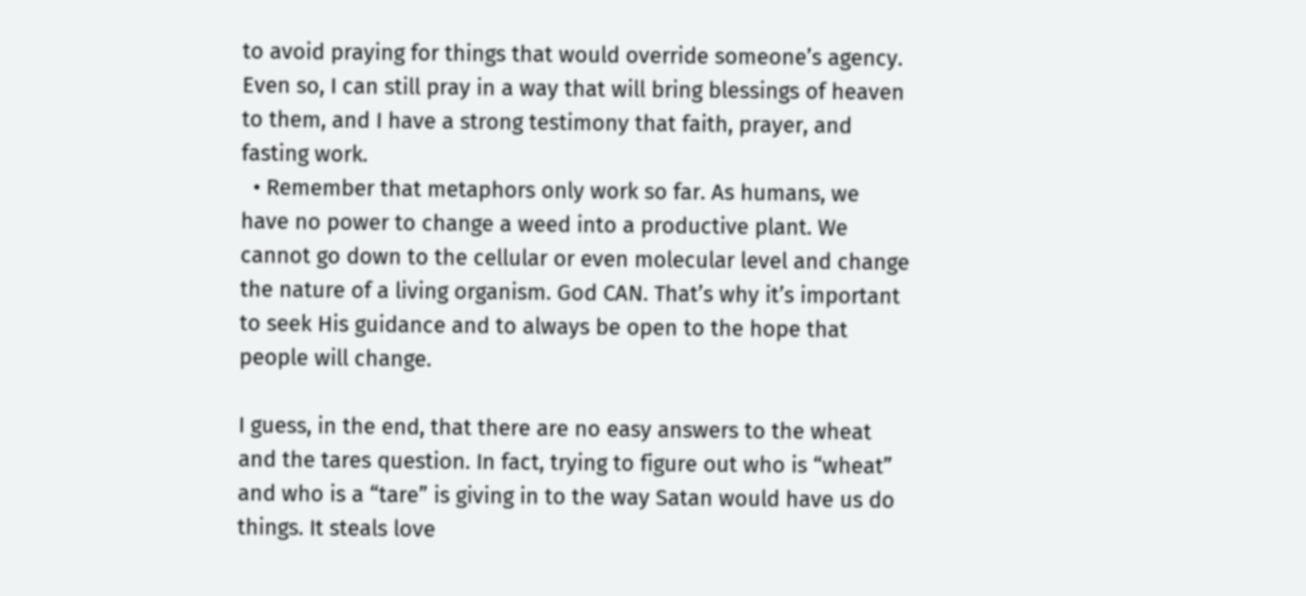to avoid praying for things that would override someone’s agency. Even so, I can still pray in a way that will bring blessings of heaven to them, and I have a strong testimony that faith, prayer, and fasting work.
  • Remember that metaphors only work so far. As humans, we have no power to change a weed into a productive plant. We cannot go down to the cellular or even molecular level and change the nature of a living organism. God CAN. That’s why it’s important to seek His guidance and to always be open to the hope that people will change.

I guess, in the end, that there are no easy answers to the wheat and the tares question. In fact, trying to figure out who is “wheat” and who is a “tare” is giving in to the way Satan would have us do things. It steals love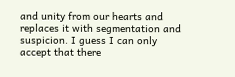and unity from our hearts and replaces it with segmentation and suspicion. I guess I can only accept that there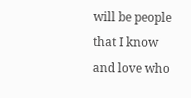will be people that I know and love who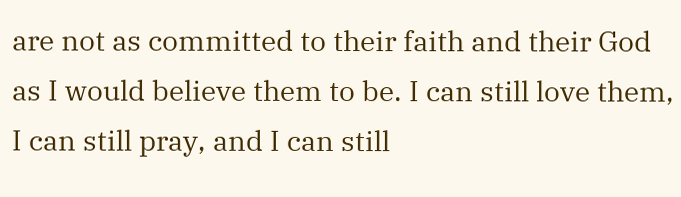are not as committed to their faith and their God as I would believe them to be. I can still love them, I can still pray, and I can still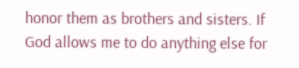honor them as brothers and sisters. If God allows me to do anything else for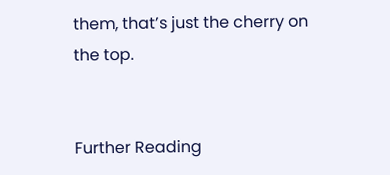them, that’s just the cherry on the top.


Further Reading